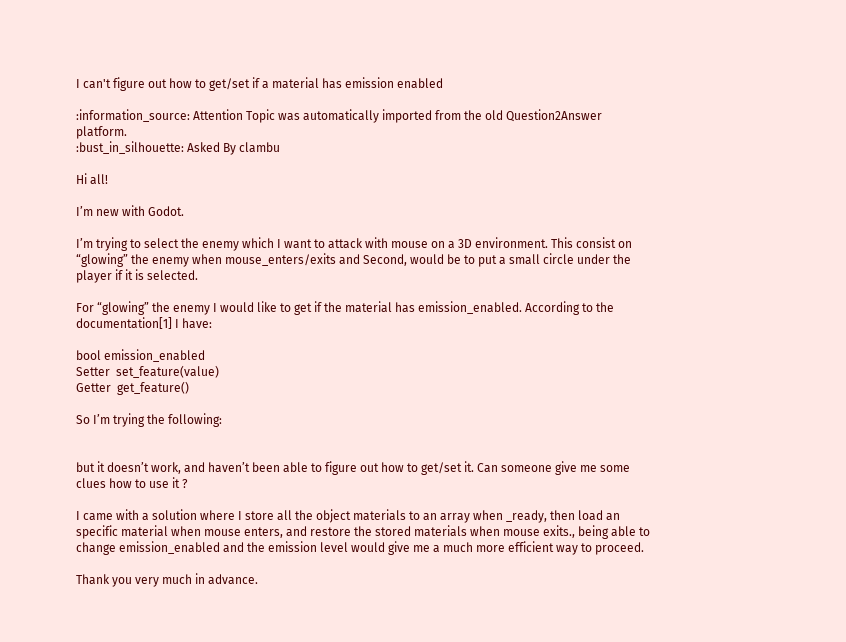I can't figure out how to get/set if a material has emission enabled

:information_source: Attention Topic was automatically imported from the old Question2Answer platform.
:bust_in_silhouette: Asked By clambu

Hi all!

I’m new with Godot.

I’m trying to select the enemy which I want to attack with mouse on a 3D environment. This consist on “glowing” the enemy when mouse_enters/exits and Second, would be to put a small circle under the player if it is selected.

For “glowing” the enemy I would like to get if the material has emission_enabled. According to the documentation[1] I have:

bool emission_enabled
Setter  set_feature(value)
Getter  get_feature()

So I’m trying the following:


but it doesn’t work, and haven’t been able to figure out how to get/set it. Can someone give me some clues how to use it ?

I came with a solution where I store all the object materials to an array when _ready, then load an specific material when mouse enters, and restore the stored materials when mouse exits., being able to change emission_enabled and the emission level would give me a much more efficient way to proceed.

Thank you very much in advance.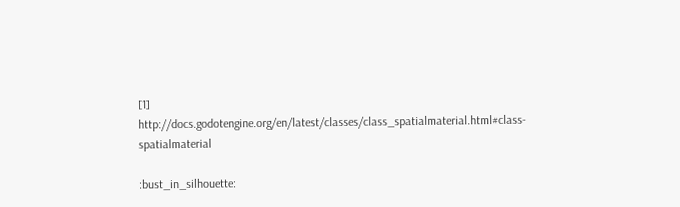[1] http://docs.godotengine.org/en/latest/classes/class_spatialmaterial.html#class-spatialmaterial

:bust_in_silhouette: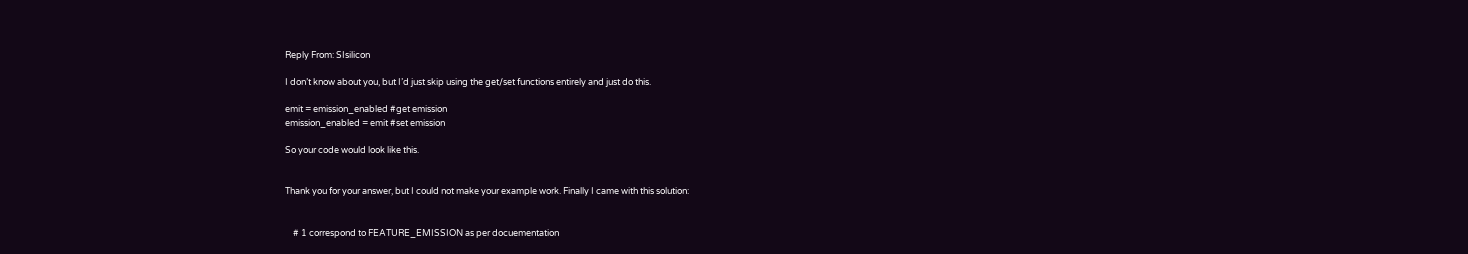Reply From: SIsilicon

I don’t know about you, but I’d just skip using the get/set functions entirely and just do this.

emit = emission_enabled #get emission
emission_enabled = emit #set emission

So your code would look like this.


Thank you for your answer, but I could not make your example work. Finally I came with this solution:


    # 1 correspond to FEATURE_EMISSION as per docuementation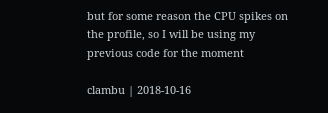but for some reason the CPU spikes on the profile, so I will be using my previous code for the moment

clambu | 2018-10-16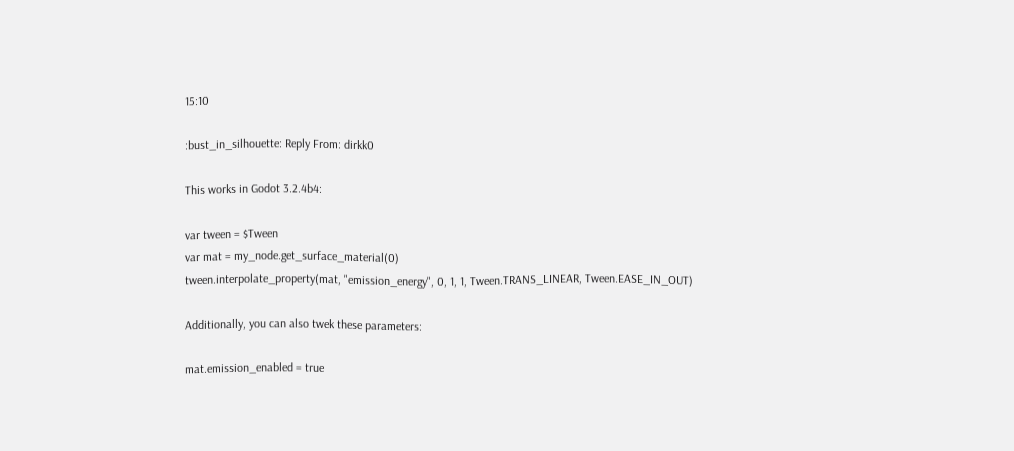15:10

:bust_in_silhouette: Reply From: dirkk0

This works in Godot 3.2.4b4:

var tween = $Tween
var mat = my_node.get_surface_material(0)
tween.interpolate_property(mat, "emission_energy", 0, 1, 1, Tween.TRANS_LINEAR, Tween.EASE_IN_OUT)

Additionally, you can also twek these parameters:

mat.emission_enabled = true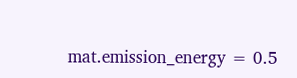mat.emission_energy = 0.5